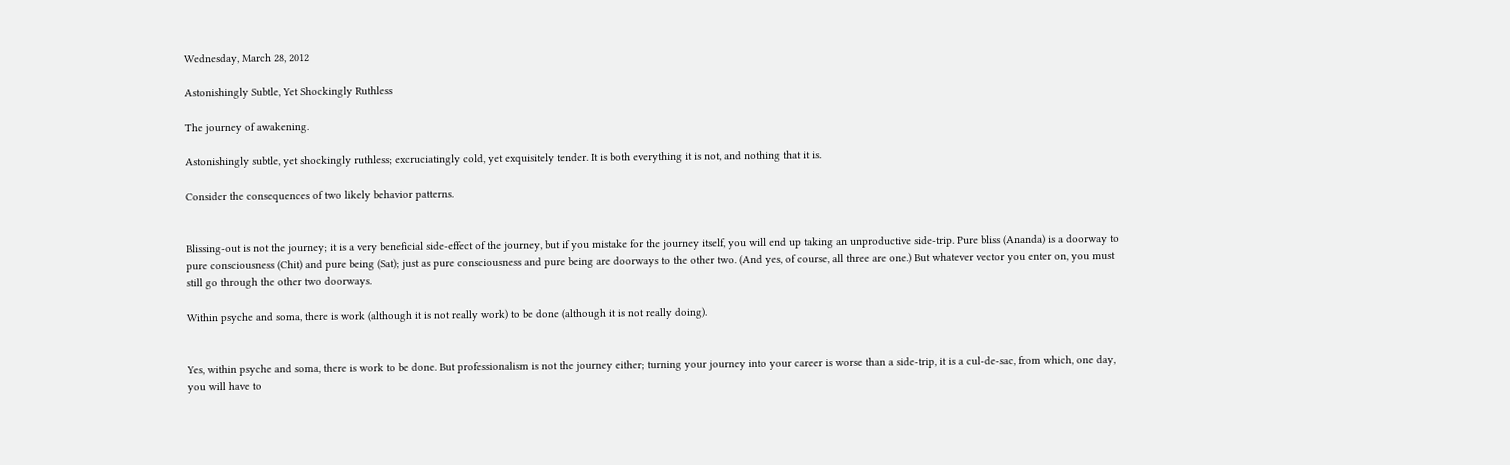Wednesday, March 28, 2012

Astonishingly Subtle, Yet Shockingly Ruthless

The journey of awakening.

Astonishingly subtle, yet shockingly ruthless; excruciatingly cold, yet exquisitely tender. It is both everything it is not, and nothing that it is.

Consider the consequences of two likely behavior patterns.


Blissing-out is not the journey; it is a very beneficial side-effect of the journey, but if you mistake for the journey itself, you will end up taking an unproductive side-trip. Pure bliss (Ananda) is a doorway to pure consciousness (Chit) and pure being (Sat); just as pure consciousness and pure being are doorways to the other two. (And yes, of course, all three are one.) But whatever vector you enter on, you must still go through the other two doorways.

Within psyche and soma, there is work (although it is not really work) to be done (although it is not really doing).


Yes, within psyche and soma, there is work to be done. But professionalism is not the journey either; turning your journey into your career is worse than a side-trip, it is a cul-de-sac, from which, one day, you will have to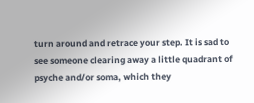turn around and retrace your step. It is sad to see someone clearing away a little quadrant of psyche and/or soma, which they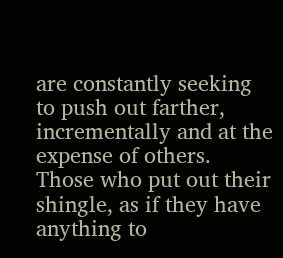are constantly seeking to push out farther, incrementally and at the expense of others. Those who put out their shingle, as if they have anything to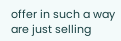offer in such a way are just selling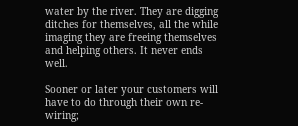water by the river. They are digging ditches for themselves, all the while imaging they are freeing themselves and helping others. It never ends well.

Sooner or later your customers will have to do through their own re-wiring;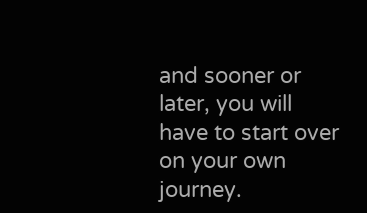and sooner or later, you will have to start over on your own journey.